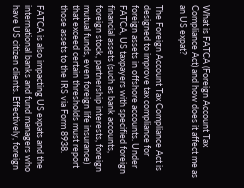What is FATCA (Foreign Account Tax Compliance Act) and how does it affect me as an US expat?

The Foreign Account Tax Compliance Act is designed to improve tax compliance for foreign assets in offshore accounts. Under FATCA, US taxpayers with specified foreign financial assets (such as bank accounts, foreign stock, partnership interests, foreign mutual funds, even foreign life insurance) that exceed certain thresholds must report those assets to the IRS via Form 8938.

FATCA is also impacting US expats and the international banks and fund managers who have US citizen clients. Effectively, foreign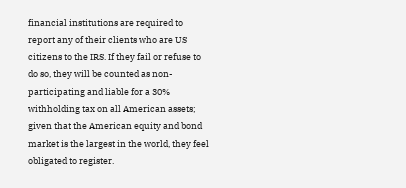financial institutions are required to report any of their clients who are US citizens to the IRS. If they fail or refuse to do so, they will be counted as non-participating and liable for a 30% withholding tax on all American assets; given that the American equity and bond market is the largest in the world, they feel obligated to register.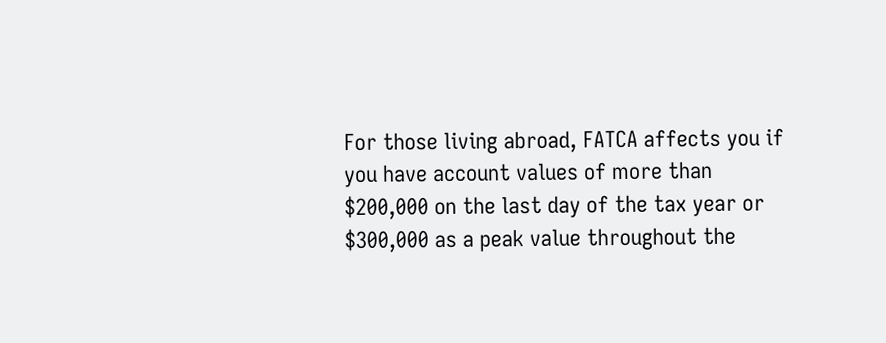For those living abroad, FATCA affects you if you have account values of more than $200,000 on the last day of the tax year or $300,000 as a peak value throughout the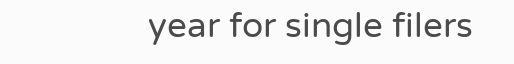year for single filers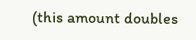(this amount doubles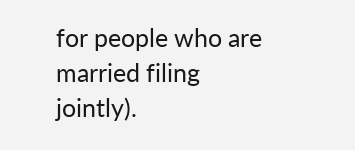for people who are married filing jointly).